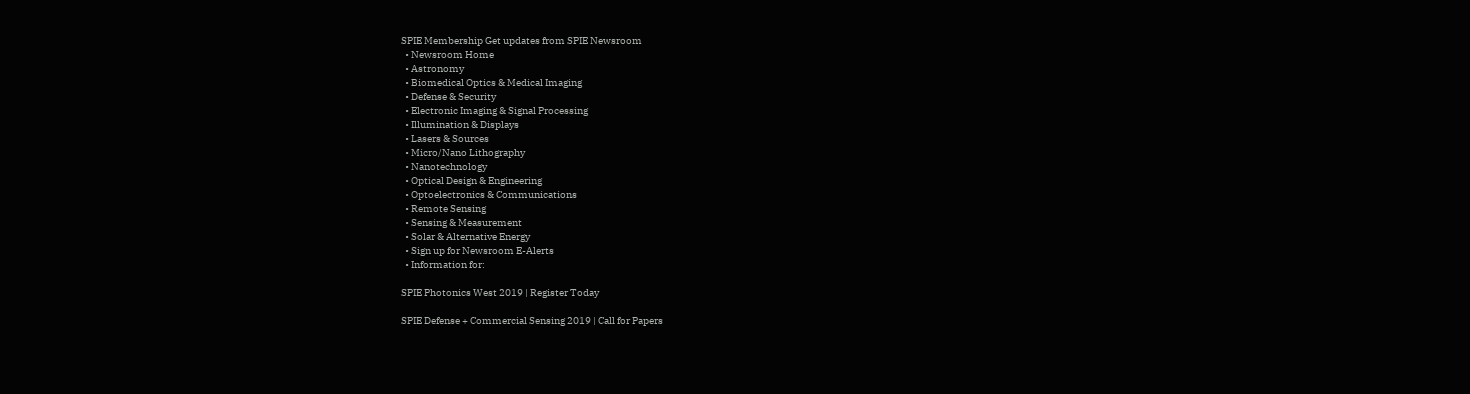SPIE Membership Get updates from SPIE Newsroom
  • Newsroom Home
  • Astronomy
  • Biomedical Optics & Medical Imaging
  • Defense & Security
  • Electronic Imaging & Signal Processing
  • Illumination & Displays
  • Lasers & Sources
  • Micro/Nano Lithography
  • Nanotechnology
  • Optical Design & Engineering
  • Optoelectronics & Communications
  • Remote Sensing
  • Sensing & Measurement
  • Solar & Alternative Energy
  • Sign up for Newsroom E-Alerts
  • Information for:

SPIE Photonics West 2019 | Register Today

SPIE Defense + Commercial Sensing 2019 | Call for Papers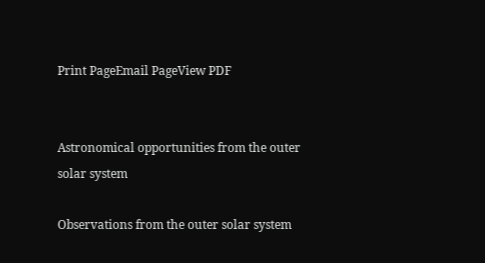Print PageEmail PageView PDF


Astronomical opportunities from the outer solar system

Observations from the outer solar system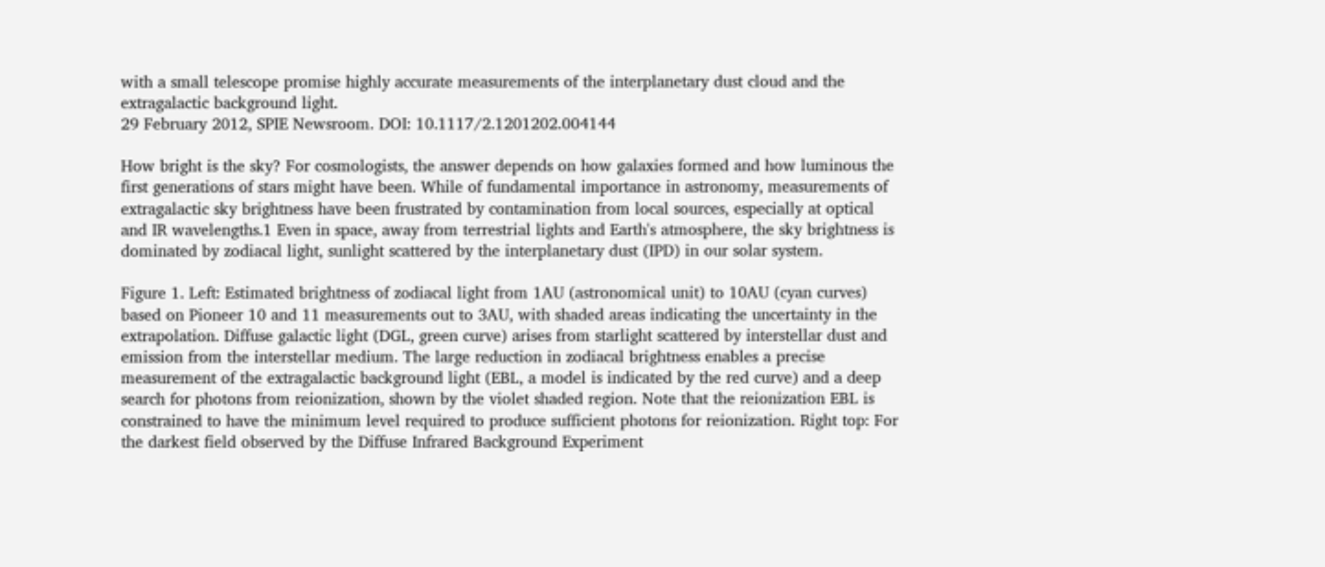with a small telescope promise highly accurate measurements of the interplanetary dust cloud and the extragalactic background light.
29 February 2012, SPIE Newsroom. DOI: 10.1117/2.1201202.004144

How bright is the sky? For cosmologists, the answer depends on how galaxies formed and how luminous the first generations of stars might have been. While of fundamental importance in astronomy, measurements of extragalactic sky brightness have been frustrated by contamination from local sources, especially at optical and IR wavelengths.1 Even in space, away from terrestrial lights and Earth's atmosphere, the sky brightness is dominated by zodiacal light, sunlight scattered by the interplanetary dust (IPD) in our solar system.

Figure 1. Left: Estimated brightness of zodiacal light from 1AU (astronomical unit) to 10AU (cyan curves) based on Pioneer 10 and 11 measurements out to 3AU, with shaded areas indicating the uncertainty in the extrapolation. Diffuse galactic light (DGL, green curve) arises from starlight scattered by interstellar dust and emission from the interstellar medium. The large reduction in zodiacal brightness enables a precise measurement of the extragalactic background light (EBL, a model is indicated by the red curve) and a deep search for photons from reionization, shown by the violet shaded region. Note that the reionization EBL is constrained to have the minimum level required to produce sufficient photons for reionization. Right top: For the darkest field observed by the Diffuse Infrared Background Experiment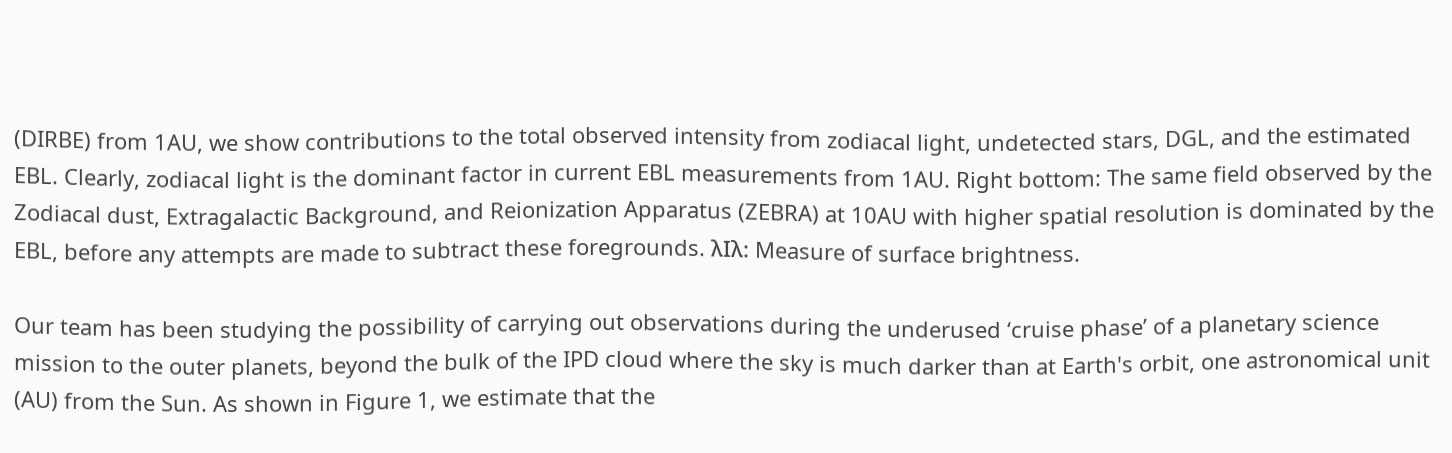(DIRBE) from 1AU, we show contributions to the total observed intensity from zodiacal light, undetected stars, DGL, and the estimated EBL. Clearly, zodiacal light is the dominant factor in current EBL measurements from 1AU. Right bottom: The same field observed by the Zodiacal dust, Extragalactic Background, and Reionization Apparatus (ZEBRA) at 10AU with higher spatial resolution is dominated by the EBL, before any attempts are made to subtract these foregrounds. λIλ: Measure of surface brightness.

Our team has been studying the possibility of carrying out observations during the underused ‘cruise phase’ of a planetary science mission to the outer planets, beyond the bulk of the IPD cloud where the sky is much darker than at Earth's orbit, one astronomical unit (AU) from the Sun. As shown in Figure 1, we estimate that the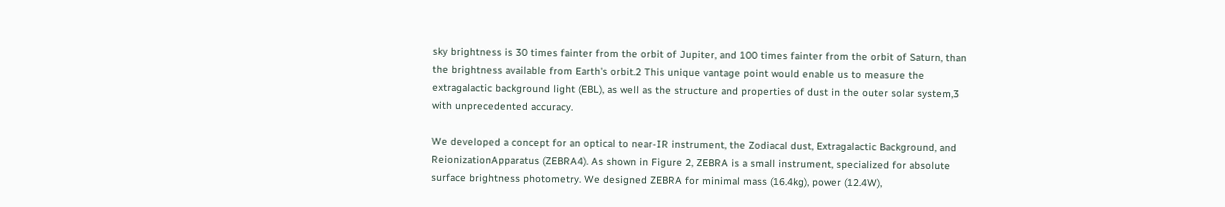sky brightness is 30 times fainter from the orbit of Jupiter, and 100 times fainter from the orbit of Saturn, than the brightness available from Earth's orbit.2 This unique vantage point would enable us to measure the extragalactic background light (EBL), as well as the structure and properties of dust in the outer solar system,3 with unprecedented accuracy.

We developed a concept for an optical to near-IR instrument, the Zodiacal dust, Extragalactic Background, and ReionizationApparatus (ZEBRA4). As shown in Figure 2, ZEBRA is a small instrument, specialized for absolute surface brightness photometry. We designed ZEBRA for minimal mass (16.4kg), power (12.4W),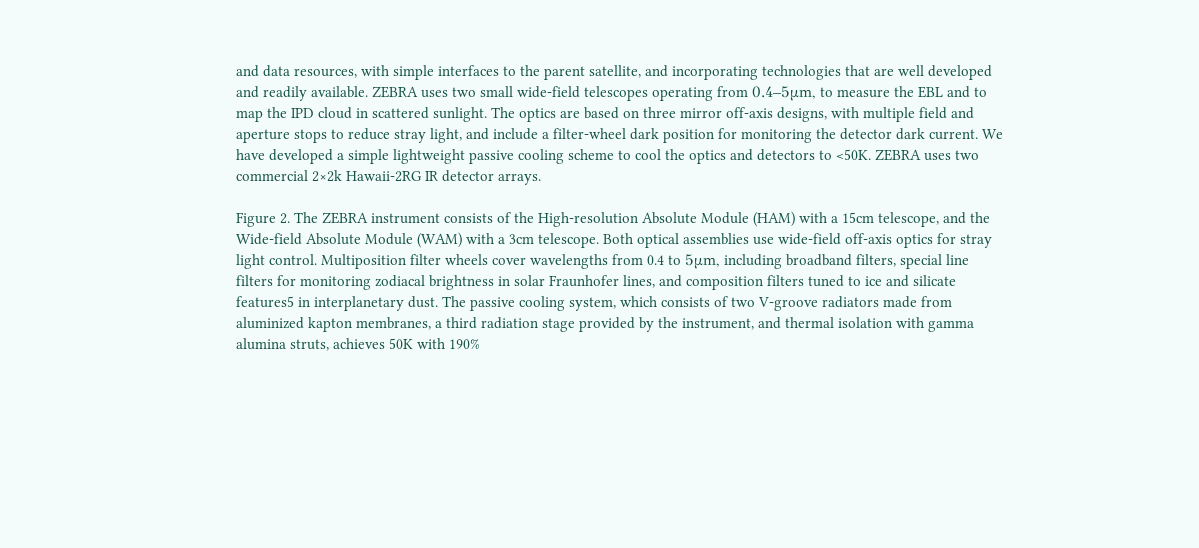and data resources, with simple interfaces to the parent satellite, and incorporating technologies that are well developed and readily available. ZEBRA uses two small wide-field telescopes operating from 0.4–5μm, to measure the EBL and to map the IPD cloud in scattered sunlight. The optics are based on three mirror off-axis designs, with multiple field and aperture stops to reduce stray light, and include a filter-wheel dark position for monitoring the detector dark current. We have developed a simple lightweight passive cooling scheme to cool the optics and detectors to <50K. ZEBRA uses two commercial 2×2k Hawaii-2RG IR detector arrays.

Figure 2. The ZEBRA instrument consists of the High-resolution Absolute Module (HAM) with a 15cm telescope, and the Wide-field Absolute Module (WAM) with a 3cm telescope. Both optical assemblies use wide-field off-axis optics for stray light control. Multiposition filter wheels cover wavelengths from 0.4 to 5μm, including broadband filters, special line filters for monitoring zodiacal brightness in solar Fraunhofer lines, and composition filters tuned to ice and silicate features5 in interplanetary dust. The passive cooling system, which consists of two V-groove radiators made from aluminized kapton membranes, a third radiation stage provided by the instrument, and thermal isolation with gamma alumina struts, achieves 50K with 190%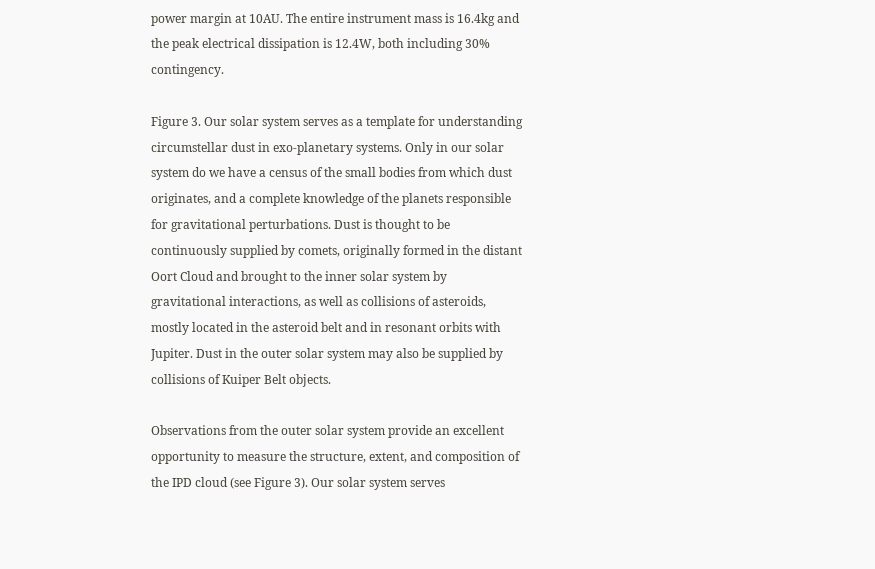power margin at 10AU. The entire instrument mass is 16.4kg and the peak electrical dissipation is 12.4W, both including 30% contingency.

Figure 3. Our solar system serves as a template for understanding circumstellar dust in exo-planetary systems. Only in our solar system do we have a census of the small bodies from which dust originates, and a complete knowledge of the planets responsible for gravitational perturbations. Dust is thought to be continuously supplied by comets, originally formed in the distant Oort Cloud and brought to the inner solar system by gravitational interactions, as well as collisions of asteroids, mostly located in the asteroid belt and in resonant orbits with Jupiter. Dust in the outer solar system may also be supplied by collisions of Kuiper Belt objects.

Observations from the outer solar system provide an excellent opportunity to measure the structure, extent, and composition of the IPD cloud (see Figure 3). Our solar system serves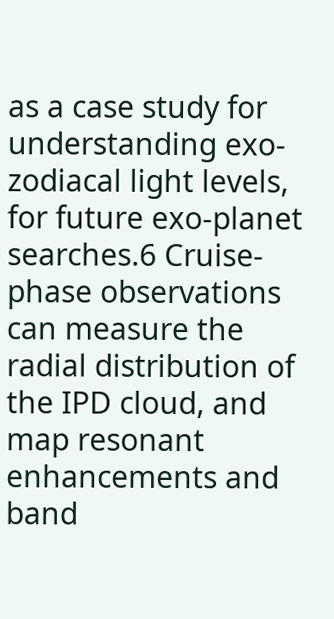as a case study for understanding exo-zodiacal light levels, for future exo-planet searches.6 Cruise-phase observations can measure the radial distribution of the IPD cloud, and map resonant enhancements and band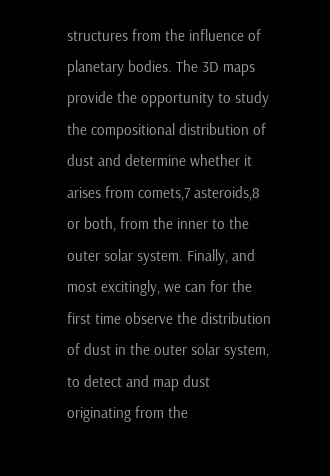structures from the influence of planetary bodies. The 3D maps provide the opportunity to study the compositional distribution of dust and determine whether it arises from comets,7 asteroids,8 or both, from the inner to the outer solar system. Finally, and most excitingly, we can for the first time observe the distribution of dust in the outer solar system, to detect and map dust originating from the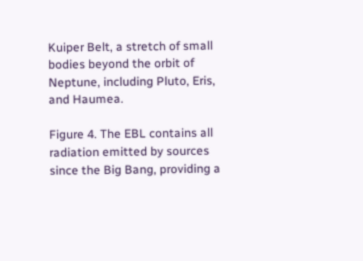Kuiper Belt, a stretch of small bodies beyond the orbit of Neptune, including Pluto, Eris, and Haumea.

Figure 4. The EBL contains all radiation emitted by sources since the Big Bang, providing a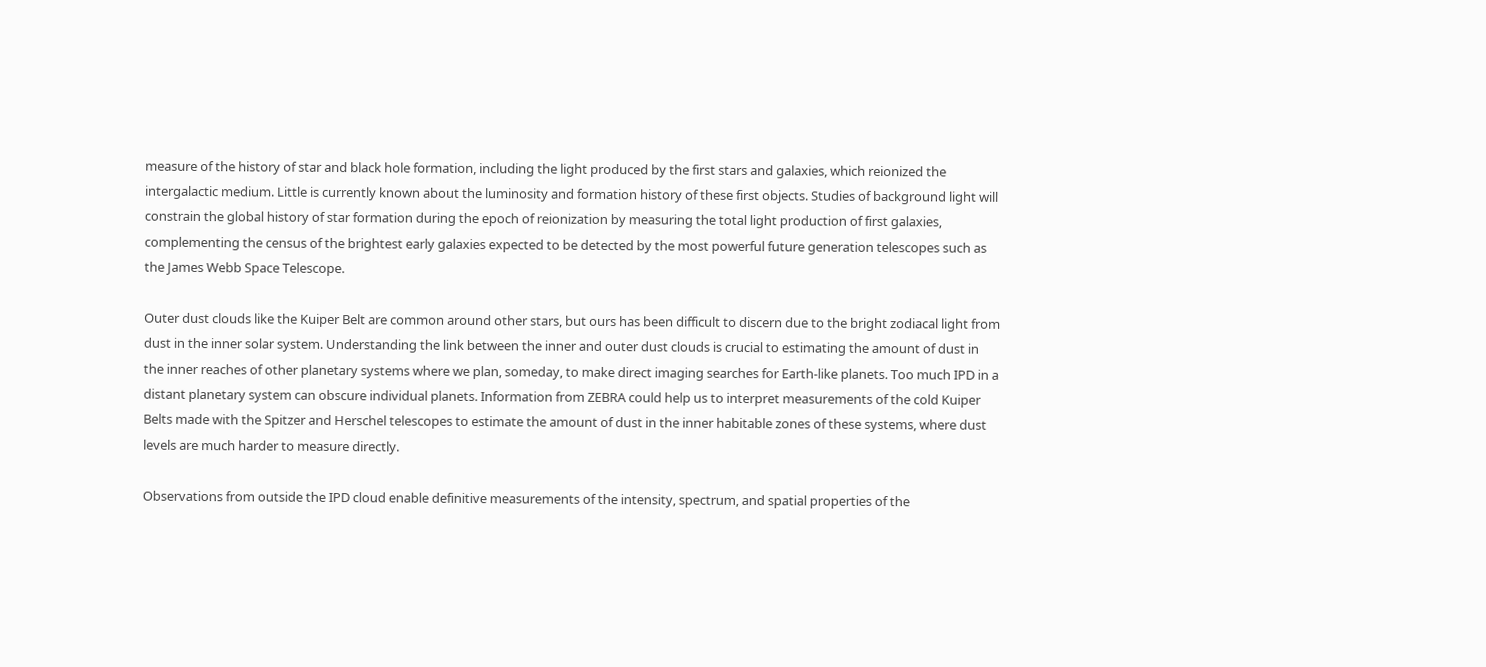measure of the history of star and black hole formation, including the light produced by the first stars and galaxies, which reionized the intergalactic medium. Little is currently known about the luminosity and formation history of these first objects. Studies of background light will constrain the global history of star formation during the epoch of reionization by measuring the total light production of first galaxies, complementing the census of the brightest early galaxies expected to be detected by the most powerful future generation telescopes such as the James Webb Space Telescope.

Outer dust clouds like the Kuiper Belt are common around other stars, but ours has been difficult to discern due to the bright zodiacal light from dust in the inner solar system. Understanding the link between the inner and outer dust clouds is crucial to estimating the amount of dust in the inner reaches of other planetary systems where we plan, someday, to make direct imaging searches for Earth-like planets. Too much IPD in a distant planetary system can obscure individual planets. Information from ZEBRA could help us to interpret measurements of the cold Kuiper Belts made with the Spitzer and Herschel telescopes to estimate the amount of dust in the inner habitable zones of these systems, where dust levels are much harder to measure directly.

Observations from outside the IPD cloud enable definitive measurements of the intensity, spectrum, and spatial properties of the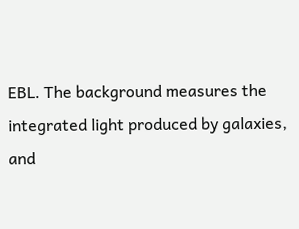EBL. The background measures the integrated light produced by galaxies, and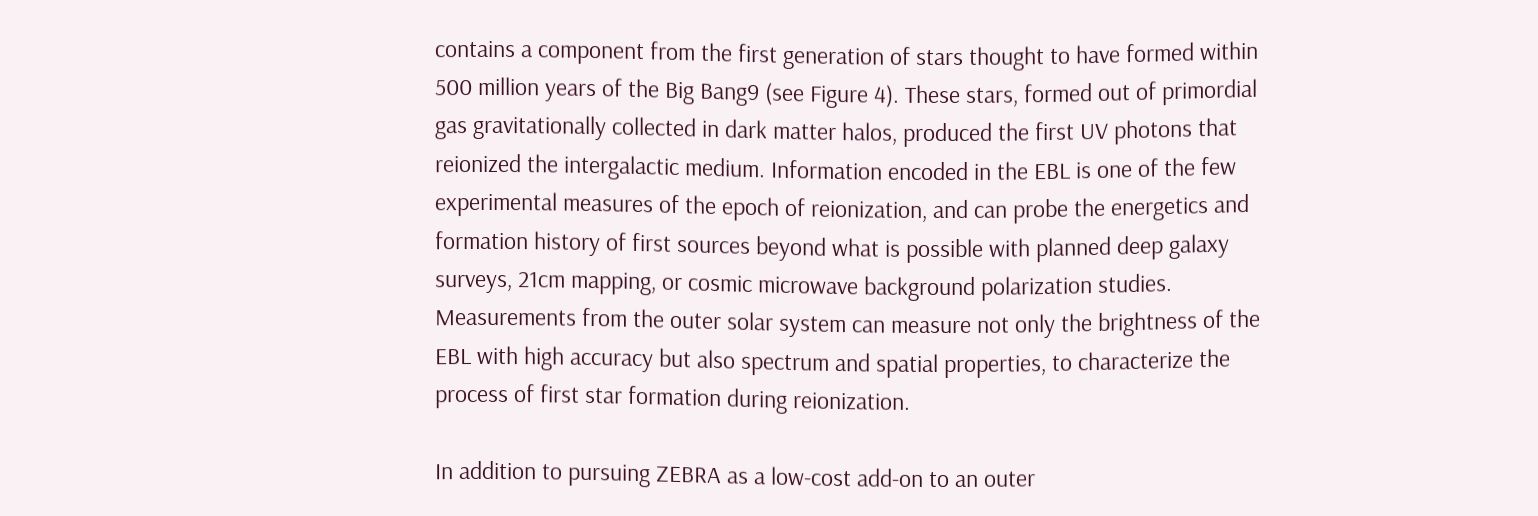contains a component from the first generation of stars thought to have formed within 500 million years of the Big Bang9 (see Figure 4). These stars, formed out of primordial gas gravitationally collected in dark matter halos, produced the first UV photons that reionized the intergalactic medium. Information encoded in the EBL is one of the few experimental measures of the epoch of reionization, and can probe the energetics and formation history of first sources beyond what is possible with planned deep galaxy surveys, 21cm mapping, or cosmic microwave background polarization studies. Measurements from the outer solar system can measure not only the brightness of the EBL with high accuracy but also spectrum and spatial properties, to characterize the process of first star formation during reionization.

In addition to pursuing ZEBRA as a low-cost add-on to an outer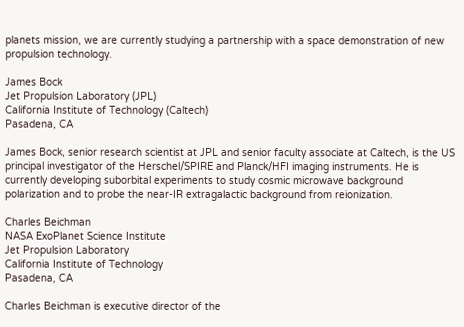planets mission, we are currently studying a partnership with a space demonstration of new propulsion technology.

James Bock
Jet Propulsion Laboratory (JPL)
California Institute of Technology (Caltech)
Pasadena, CA

James Bock, senior research scientist at JPL and senior faculty associate at Caltech, is the US principal investigator of the Herschel/SPIRE and Planck/HFI imaging instruments. He is currently developing suborbital experiments to study cosmic microwave background polarization and to probe the near-IR extragalactic background from reionization.

Charles Beichman
NASA ExoPlanet Science Institute
Jet Propulsion Laboratory
California Institute of Technology
Pasadena, CA

Charles Beichman is executive director of the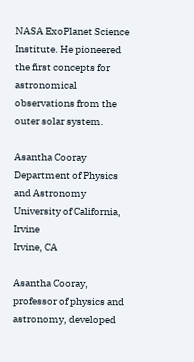NASA ExoPlanet Science Institute. He pioneered the first concepts for astronomical observations from the outer solar system.

Asantha Cooray
Department of Physics and Astronomy
University of California, Irvine
Irvine, CA

Asantha Cooray, professor of physics and astronomy, developed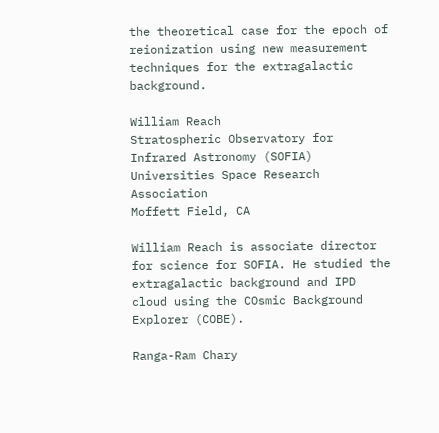the theoretical case for the epoch of reionization using new measurement techniques for the extragalactic background.

William Reach
Stratospheric Observatory for Infrared Astronomy (SOFIA)
Universities Space Research Association
Moffett Field, CA

William Reach is associate director for science for SOFIA. He studied the extragalactic background and IPD cloud using the COsmic Background Explorer (COBE).

Ranga-Ram Chary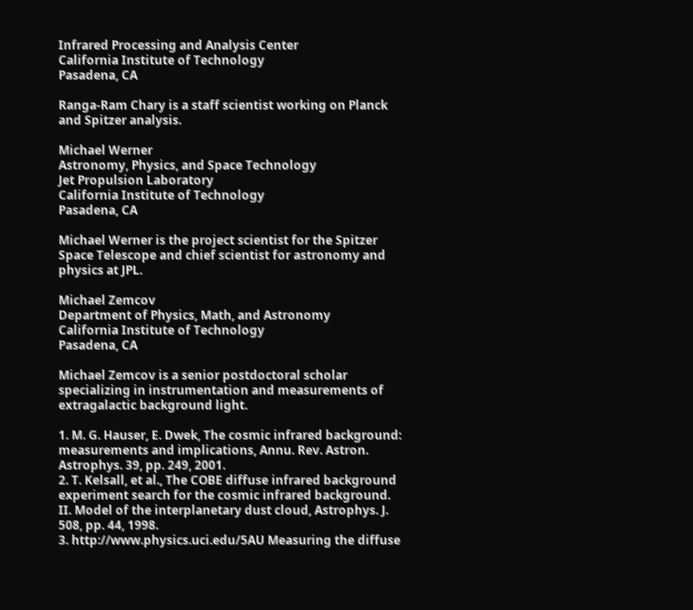Infrared Processing and Analysis Center
California Institute of Technology
Pasadena, CA

Ranga-Ram Chary is a staff scientist working on Planck and Spitzer analysis.

Michael Werner
Astronomy, Physics, and Space Technology
Jet Propulsion Laboratory
California Institute of Technology
Pasadena, CA

Michael Werner is the project scientist for the Spitzer Space Telescope and chief scientist for astronomy and physics at JPL.

Michael Zemcov
Department of Physics, Math, and Astronomy
California Institute of Technology
Pasadena, CA

Michael Zemcov is a senior postdoctoral scholar specializing in instrumentation and measurements of extragalactic background light.

1. M. G. Hauser, E. Dwek, The cosmic infrared background: measurements and implications, Annu. Rev. Astron. Astrophys. 39, pp. 249, 2001.
2. T. Kelsall, et al., The COBE diffuse infrared background experiment search for the cosmic infrared background. II. Model of the interplanetary dust cloud, Astrophys. J. 508, pp. 44, 1998.
3. http://www.physics.uci.edu/5AU Measuring the diffuse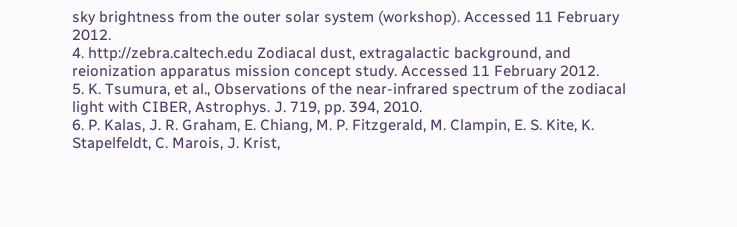sky brightness from the outer solar system (workshop). Accessed 11 February 2012.
4. http://zebra.caltech.edu Zodiacal dust, extragalactic background, and reionization apparatus mission concept study. Accessed 11 February 2012.
5. K. Tsumura, et al., Observations of the near-infrared spectrum of the zodiacal light with CIBER, Astrophys. J. 719, pp. 394, 2010.
6. P. Kalas, J. R. Graham, E. Chiang, M. P. Fitzgerald, M. Clampin, E. S. Kite, K. Stapelfeldt, C. Marois, J. Krist,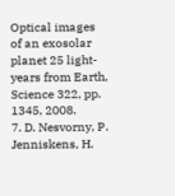Optical images of an exosolar planet 25 light-years from Earth, Science 322, pp. 1345, 2008.
7. D. Nesvorny, P. Jenniskens, H.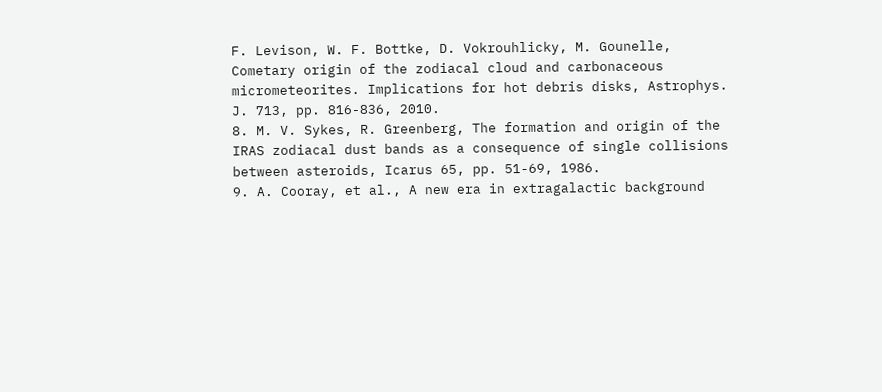F. Levison, W. F. Bottke, D. Vokrouhlicky, M. Gounelle, Cometary origin of the zodiacal cloud and carbonaceous micrometeorites. Implications for hot debris disks, Astrophys. J. 713, pp. 816-836, 2010.
8. M. V. Sykes, R. Greenberg, The formation and origin of the IRAS zodiacal dust bands as a consequence of single collisions between asteroids, Icarus 65, pp. 51-69, 1986.
9. A. Cooray, et al., A new era in extragalactic background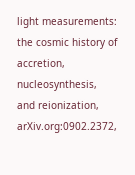light measurements: the cosmic history of accretion, nucleosynthesis, and reionization, arXiv.org:0902.2372,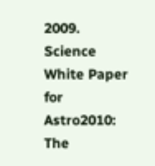2009. Science White Paper for Astro2010: The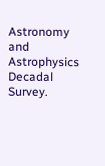Astronomy and Astrophysics Decadal Survey.